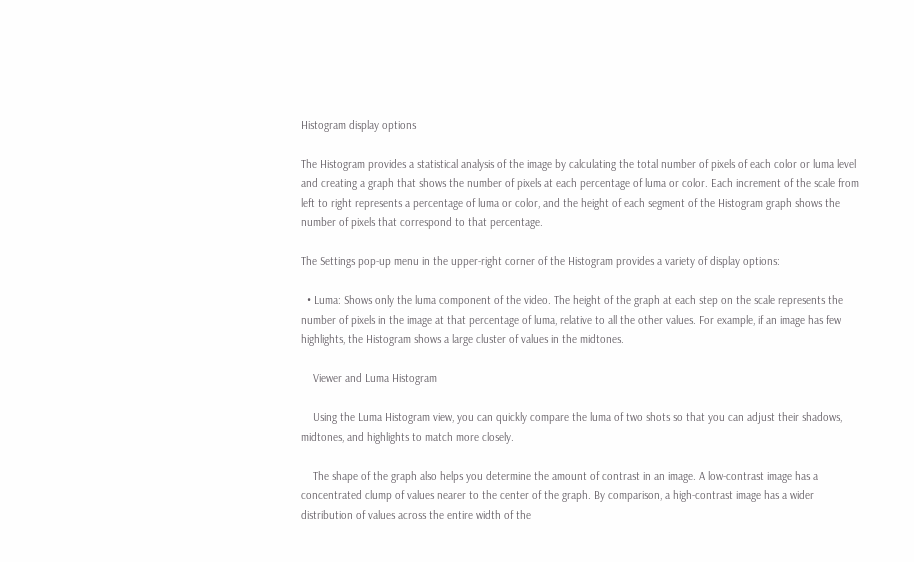Histogram display options

The Histogram provides a statistical analysis of the image by calculating the total number of pixels of each color or luma level and creating a graph that shows the number of pixels at each percentage of luma or color. Each increment of the scale from left to right represents a percentage of luma or color, and the height of each segment of the Histogram graph shows the number of pixels that correspond to that percentage.

The Settings pop-up menu in the upper-right corner of the Histogram provides a variety of display options:

  • Luma: Shows only the luma component of the video. The height of the graph at each step on the scale represents the number of pixels in the image at that percentage of luma, relative to all the other values. For example, if an image has few highlights, the Histogram shows a large cluster of values in the midtones.

    Viewer and Luma Histogram

    Using the Luma Histogram view, you can quickly compare the luma of two shots so that you can adjust their shadows, midtones, and highlights to match more closely.

    The shape of the graph also helps you determine the amount of contrast in an image. A low-contrast image has a concentrated clump of values nearer to the center of the graph. By comparison, a high-contrast image has a wider distribution of values across the entire width of the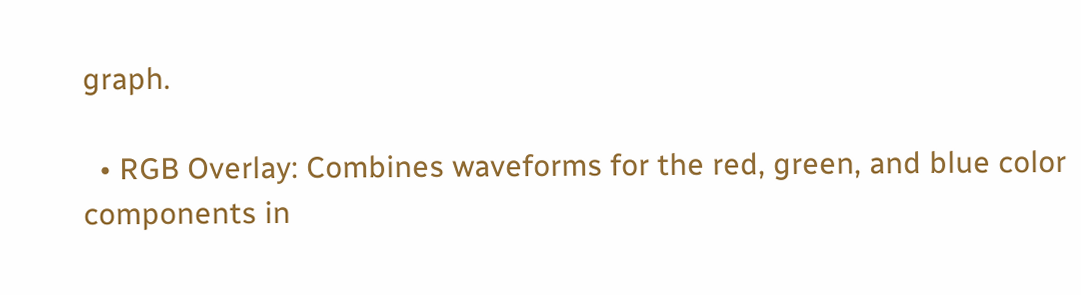graph.

  • RGB Overlay: Combines waveforms for the red, green, and blue color components in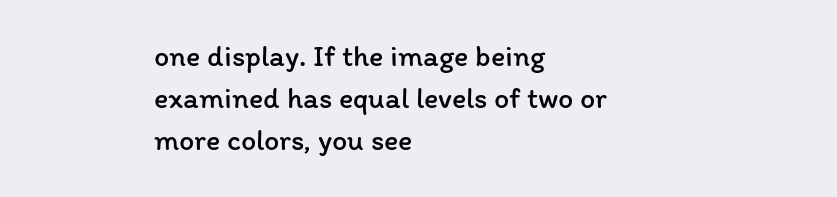one display. If the image being examined has equal levels of two or more colors, you see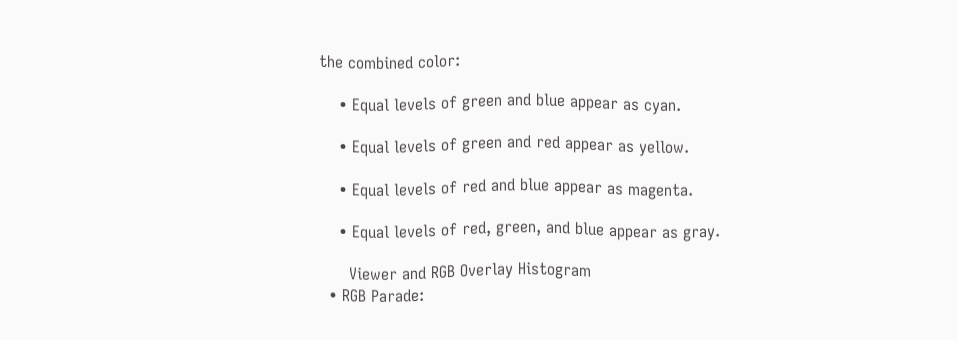the combined color:

    • Equal levels of green and blue appear as cyan.

    • Equal levels of green and red appear as yellow.

    • Equal levels of red and blue appear as magenta.

    • Equal levels of red, green, and blue appear as gray.

      Viewer and RGB Overlay Histogram
  • RGB Parade: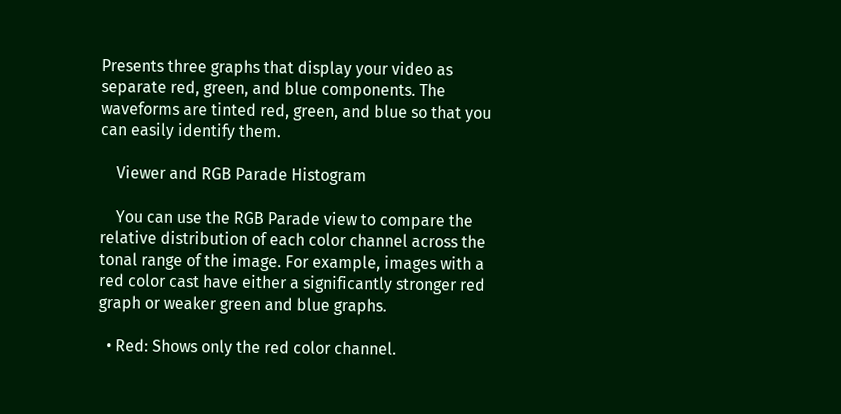Presents three graphs that display your video as separate red, green, and blue components. The waveforms are tinted red, green, and blue so that you can easily identify them.

    Viewer and RGB Parade Histogram

    You can use the RGB Parade view to compare the relative distribution of each color channel across the tonal range of the image. For example, images with a red color cast have either a significantly stronger red graph or weaker green and blue graphs.

  • Red: Shows only the red color channel.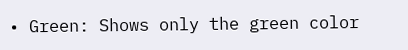• Green: Shows only the green color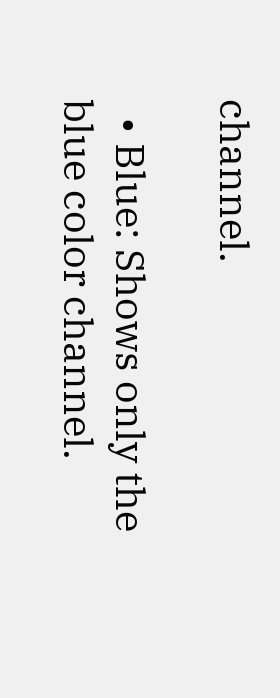channel.

  • Blue: Shows only the blue color channel.